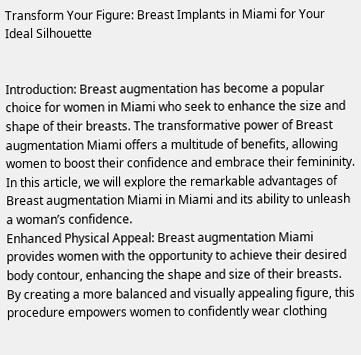Transform Your Figure: Breast Implants in Miami for Your Ideal Silhouette


Introduction: Breast augmentation has become a popular choice for women in Miami who seek to enhance the size and shape of their breasts. The transformative power of Breast augmentation Miami offers a multitude of benefits, allowing women to boost their confidence and embrace their femininity. In this article, we will explore the remarkable advantages of Breast augmentation Miami in Miami and its ability to unleash a woman’s confidence.
Enhanced Physical Appeal: Breast augmentation Miami provides women with the opportunity to achieve their desired body contour, enhancing the shape and size of their breasts. By creating a more balanced and visually appealing figure, this procedure empowers women to confidently wear clothing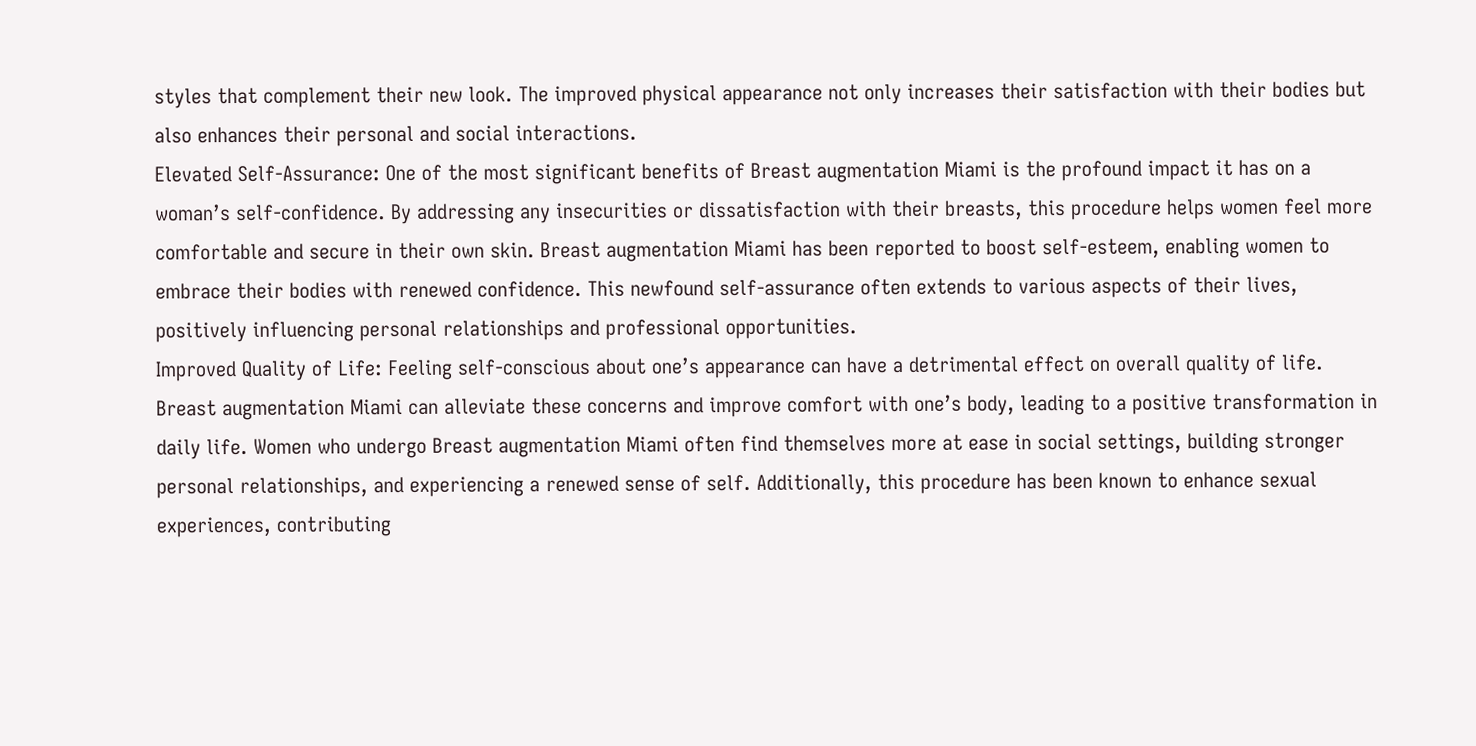styles that complement their new look. The improved physical appearance not only increases their satisfaction with their bodies but also enhances their personal and social interactions.
Elevated Self-Assurance: One of the most significant benefits of Breast augmentation Miami is the profound impact it has on a woman’s self-confidence. By addressing any insecurities or dissatisfaction with their breasts, this procedure helps women feel more comfortable and secure in their own skin. Breast augmentation Miami has been reported to boost self-esteem, enabling women to embrace their bodies with renewed confidence. This newfound self-assurance often extends to various aspects of their lives, positively influencing personal relationships and professional opportunities.
Improved Quality of Life: Feeling self-conscious about one’s appearance can have a detrimental effect on overall quality of life. Breast augmentation Miami can alleviate these concerns and improve comfort with one’s body, leading to a positive transformation in daily life. Women who undergo Breast augmentation Miami often find themselves more at ease in social settings, building stronger personal relationships, and experiencing a renewed sense of self. Additionally, this procedure has been known to enhance sexual experiences, contributing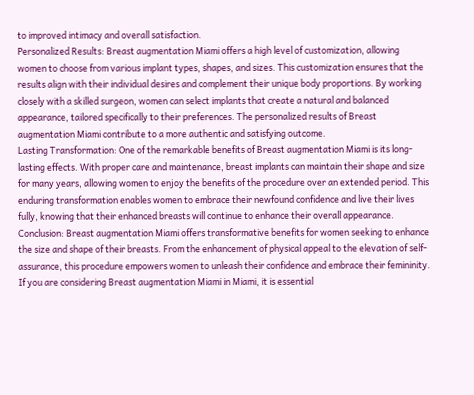to improved intimacy and overall satisfaction.
Personalized Results: Breast augmentation Miami offers a high level of customization, allowing women to choose from various implant types, shapes, and sizes. This customization ensures that the results align with their individual desires and complement their unique body proportions. By working closely with a skilled surgeon, women can select implants that create a natural and balanced appearance, tailored specifically to their preferences. The personalized results of Breast augmentation Miami contribute to a more authentic and satisfying outcome.
Lasting Transformation: One of the remarkable benefits of Breast augmentation Miami is its long-lasting effects. With proper care and maintenance, breast implants can maintain their shape and size for many years, allowing women to enjoy the benefits of the procedure over an extended period. This enduring transformation enables women to embrace their newfound confidence and live their lives fully, knowing that their enhanced breasts will continue to enhance their overall appearance.
Conclusion: Breast augmentation Miami offers transformative benefits for women seeking to enhance the size and shape of their breasts. From the enhancement of physical appeal to the elevation of self-assurance, this procedure empowers women to unleash their confidence and embrace their femininity. If you are considering Breast augmentation Miami in Miami, it is essential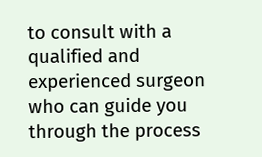to consult with a qualified and experienced surgeon who can guide you through the process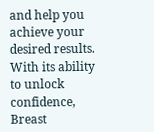and help you achieve your desired results. With its ability to unlock confidence, Breast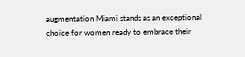augmentation Miami stands as an exceptional choice for women ready to embrace their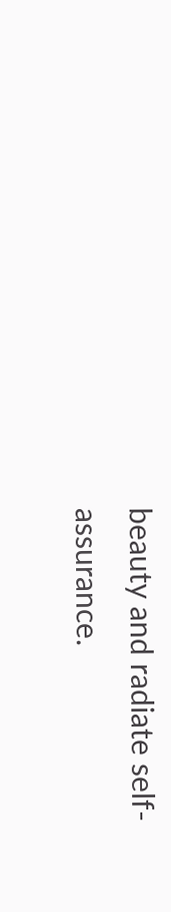beauty and radiate self-assurance.